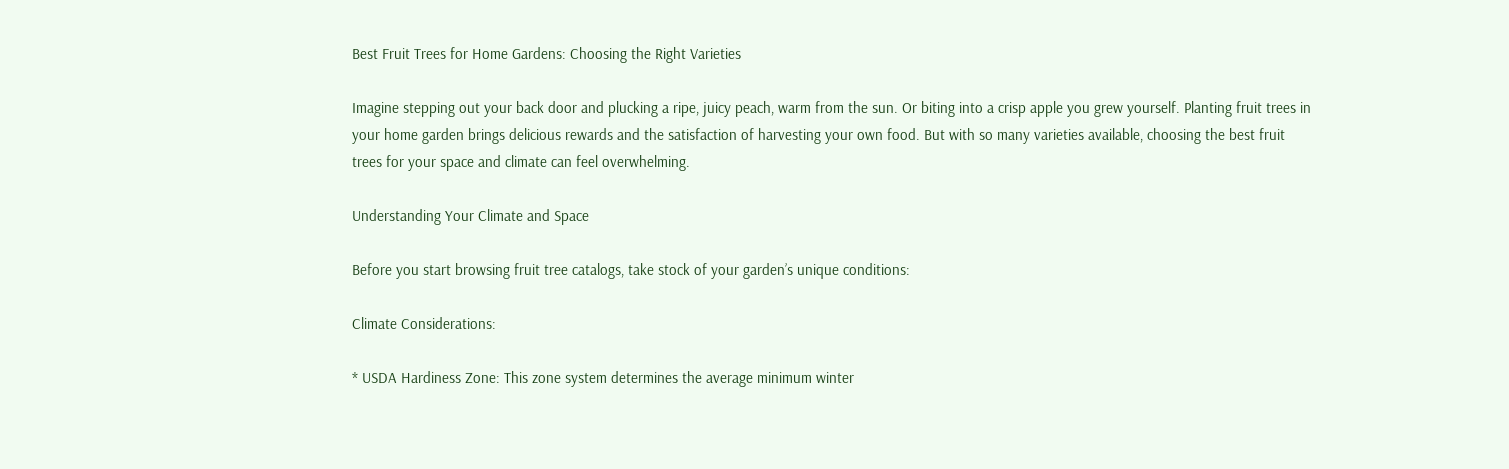Best Fruit Trees for Home Gardens: Choosing the Right Varieties

Imagine stepping out your back door and plucking a ripe, juicy peach, warm from the sun. Or biting into a crisp apple you grew yourself. Planting fruit trees in your home garden brings delicious rewards and the satisfaction of harvesting your own food. But with so many varieties available, choosing the best fruit trees for your space and climate can feel overwhelming.

Understanding Your Climate and Space

Before you start browsing fruit tree catalogs, take stock of your garden’s unique conditions:

Climate Considerations:

* USDA Hardiness Zone: This zone system determines the average minimum winter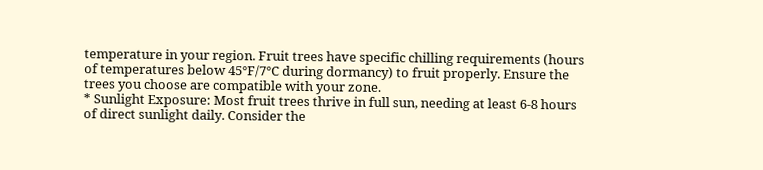temperature in your region. Fruit trees have specific chilling requirements (hours of temperatures below 45°F/7°C during dormancy) to fruit properly. Ensure the trees you choose are compatible with your zone.
* Sunlight Exposure: Most fruit trees thrive in full sun, needing at least 6-8 hours of direct sunlight daily. Consider the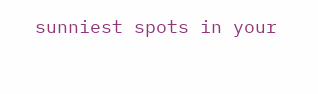sunniest spots in your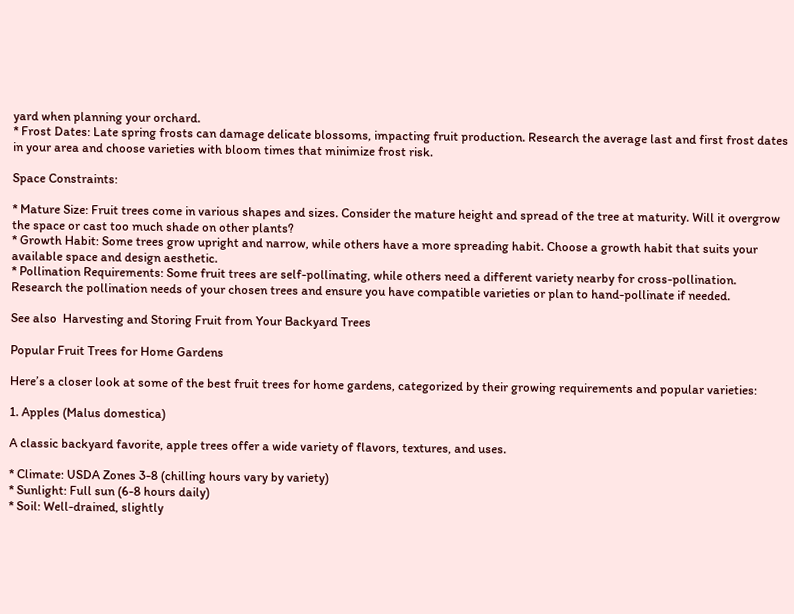yard when planning your orchard.
* Frost Dates: Late spring frosts can damage delicate blossoms, impacting fruit production. Research the average last and first frost dates in your area and choose varieties with bloom times that minimize frost risk.

Space Constraints:

* Mature Size: Fruit trees come in various shapes and sizes. Consider the mature height and spread of the tree at maturity. Will it overgrow the space or cast too much shade on other plants?
* Growth Habit: Some trees grow upright and narrow, while others have a more spreading habit. Choose a growth habit that suits your available space and design aesthetic.
* Pollination Requirements: Some fruit trees are self-pollinating, while others need a different variety nearby for cross-pollination. Research the pollination needs of your chosen trees and ensure you have compatible varieties or plan to hand-pollinate if needed.

See also  Harvesting and Storing Fruit from Your Backyard Trees

Popular Fruit Trees for Home Gardens

Here’s a closer look at some of the best fruit trees for home gardens, categorized by their growing requirements and popular varieties:

1. Apples (Malus domestica)

A classic backyard favorite, apple trees offer a wide variety of flavors, textures, and uses.

* Climate: USDA Zones 3-8 (chilling hours vary by variety)
* Sunlight: Full sun (6-8 hours daily)
* Soil: Well-drained, slightly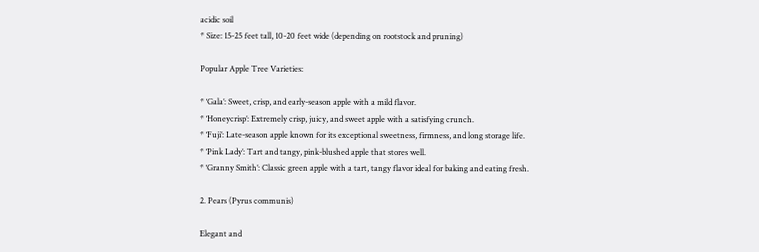acidic soil
* Size: 15-25 feet tall, 10-20 feet wide (depending on rootstock and pruning)

Popular Apple Tree Varieties:

* ‘Gala’: Sweet, crisp, and early-season apple with a mild flavor.
* ‘Honeycrisp’: Extremely crisp, juicy, and sweet apple with a satisfying crunch.
* ‘Fuji’: Late-season apple known for its exceptional sweetness, firmness, and long storage life.
* ‘Pink Lady’: Tart and tangy, pink-blushed apple that stores well.
* ‘Granny Smith’: Classic green apple with a tart, tangy flavor ideal for baking and eating fresh.

2. Pears (Pyrus communis)

Elegant and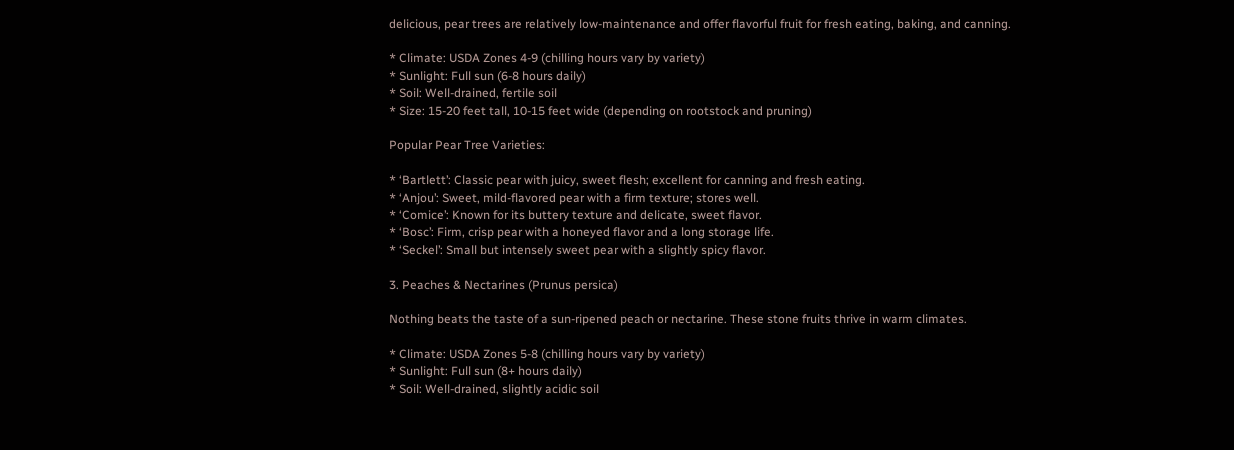delicious, pear trees are relatively low-maintenance and offer flavorful fruit for fresh eating, baking, and canning.

* Climate: USDA Zones 4-9 (chilling hours vary by variety)
* Sunlight: Full sun (6-8 hours daily)
* Soil: Well-drained, fertile soil
* Size: 15-20 feet tall, 10-15 feet wide (depending on rootstock and pruning)

Popular Pear Tree Varieties:

* ‘Bartlett’: Classic pear with juicy, sweet flesh; excellent for canning and fresh eating.
* ‘Anjou’: Sweet, mild-flavored pear with a firm texture; stores well.
* ‘Comice’: Known for its buttery texture and delicate, sweet flavor.
* ‘Bosc’: Firm, crisp pear with a honeyed flavor and a long storage life.
* ‘Seckel’: Small but intensely sweet pear with a slightly spicy flavor.

3. Peaches & Nectarines (Prunus persica)

Nothing beats the taste of a sun-ripened peach or nectarine. These stone fruits thrive in warm climates.

* Climate: USDA Zones 5-8 (chilling hours vary by variety)
* Sunlight: Full sun (8+ hours daily)
* Soil: Well-drained, slightly acidic soil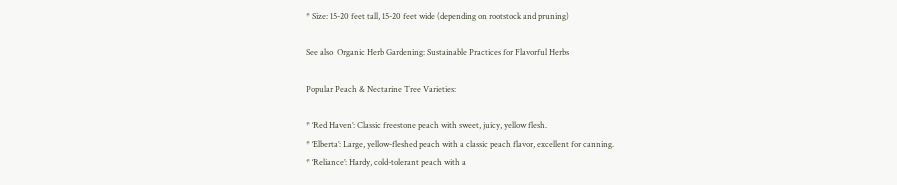* Size: 15-20 feet tall, 15-20 feet wide (depending on rootstock and pruning)

See also  Organic Herb Gardening: Sustainable Practices for Flavorful Herbs

Popular Peach & Nectarine Tree Varieties:

* ‘Red Haven’: Classic freestone peach with sweet, juicy, yellow flesh.
* ‘Elberta’: Large, yellow-fleshed peach with a classic peach flavor, excellent for canning.
* ‘Reliance’: Hardy, cold-tolerant peach with a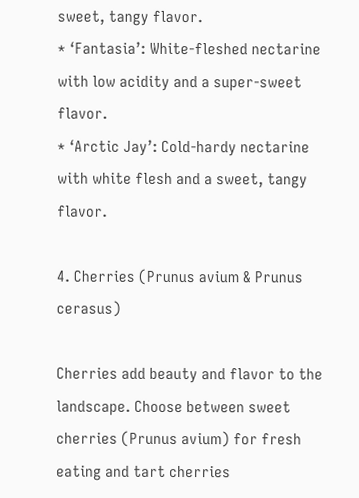sweet, tangy flavor.
* ‘Fantasia’: White-fleshed nectarine with low acidity and a super-sweet flavor.
* ‘Arctic Jay’: Cold-hardy nectarine with white flesh and a sweet, tangy flavor.

4. Cherries (Prunus avium & Prunus cerasus)

Cherries add beauty and flavor to the landscape. Choose between sweet cherries (Prunus avium) for fresh eating and tart cherries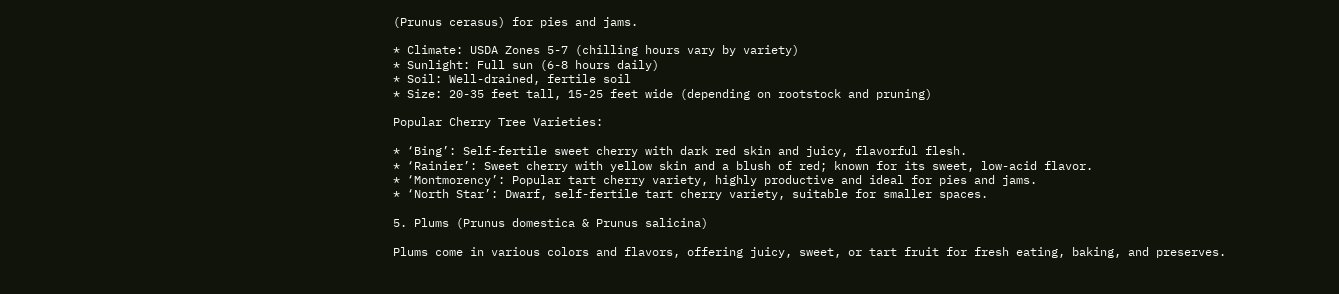(Prunus cerasus) for pies and jams.

* Climate: USDA Zones 5-7 (chilling hours vary by variety)
* Sunlight: Full sun (6-8 hours daily)
* Soil: Well-drained, fertile soil
* Size: 20-35 feet tall, 15-25 feet wide (depending on rootstock and pruning)

Popular Cherry Tree Varieties:

* ‘Bing’: Self-fertile sweet cherry with dark red skin and juicy, flavorful flesh.
* ‘Rainier’: Sweet cherry with yellow skin and a blush of red; known for its sweet, low-acid flavor.
* ‘Montmorency’: Popular tart cherry variety, highly productive and ideal for pies and jams.
* ‘North Star’: Dwarf, self-fertile tart cherry variety, suitable for smaller spaces.

5. Plums (Prunus domestica & Prunus salicina)

Plums come in various colors and flavors, offering juicy, sweet, or tart fruit for fresh eating, baking, and preserves.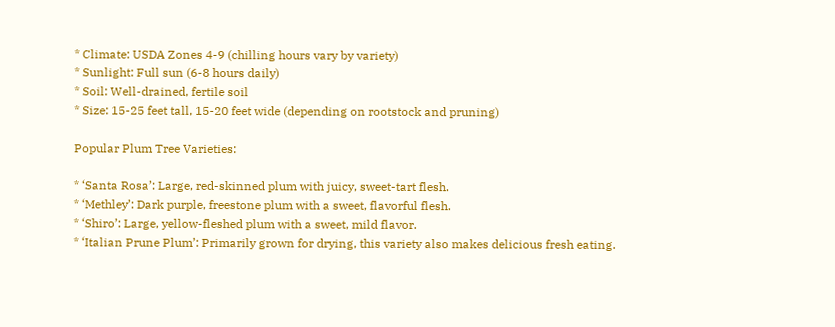* Climate: USDA Zones 4-9 (chilling hours vary by variety)
* Sunlight: Full sun (6-8 hours daily)
* Soil: Well-drained, fertile soil
* Size: 15-25 feet tall, 15-20 feet wide (depending on rootstock and pruning)

Popular Plum Tree Varieties:

* ‘Santa Rosa’: Large, red-skinned plum with juicy, sweet-tart flesh.
* ‘Methley’: Dark purple, freestone plum with a sweet, flavorful flesh.
* ‘Shiro’: Large, yellow-fleshed plum with a sweet, mild flavor.
* ‘Italian Prune Plum’: Primarily grown for drying, this variety also makes delicious fresh eating.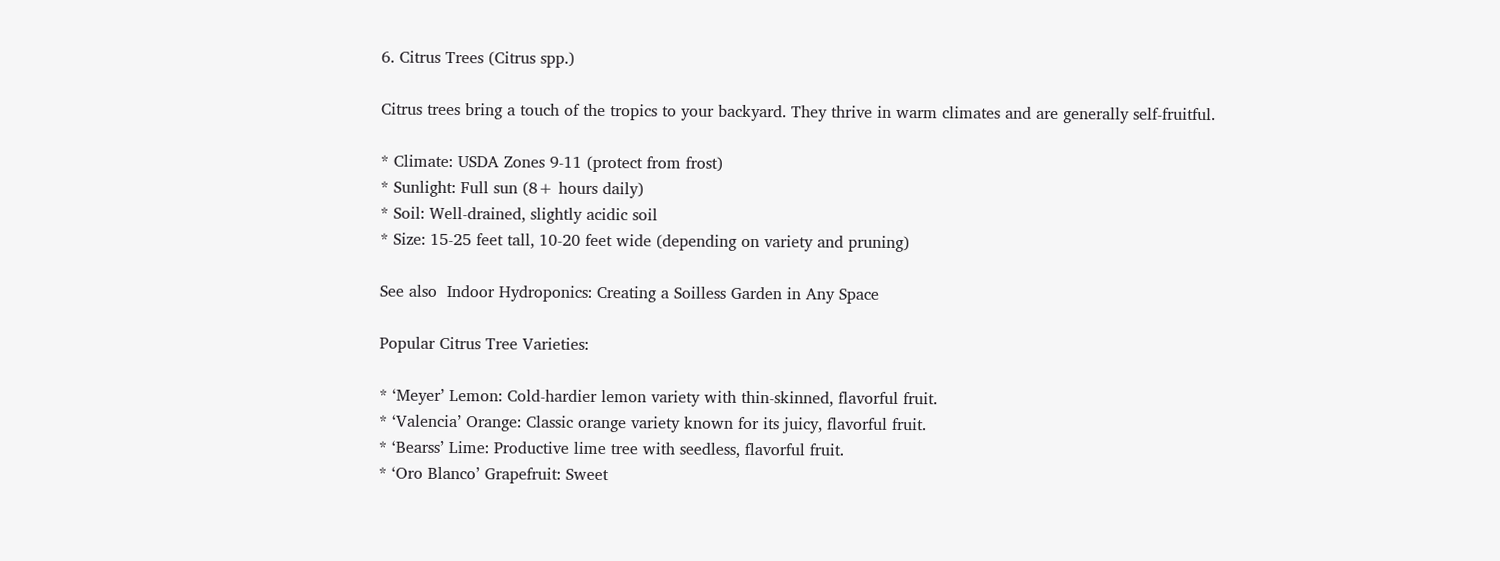6. Citrus Trees (Citrus spp.)

Citrus trees bring a touch of the tropics to your backyard. They thrive in warm climates and are generally self-fruitful.

* Climate: USDA Zones 9-11 (protect from frost)
* Sunlight: Full sun (8+ hours daily)
* Soil: Well-drained, slightly acidic soil
* Size: 15-25 feet tall, 10-20 feet wide (depending on variety and pruning)

See also  Indoor Hydroponics: Creating a Soilless Garden in Any Space

Popular Citrus Tree Varieties:

* ‘Meyer’ Lemon: Cold-hardier lemon variety with thin-skinned, flavorful fruit.
* ‘Valencia’ Orange: Classic orange variety known for its juicy, flavorful fruit.
* ‘Bearss’ Lime: Productive lime tree with seedless, flavorful fruit.
* ‘Oro Blanco’ Grapefruit: Sweet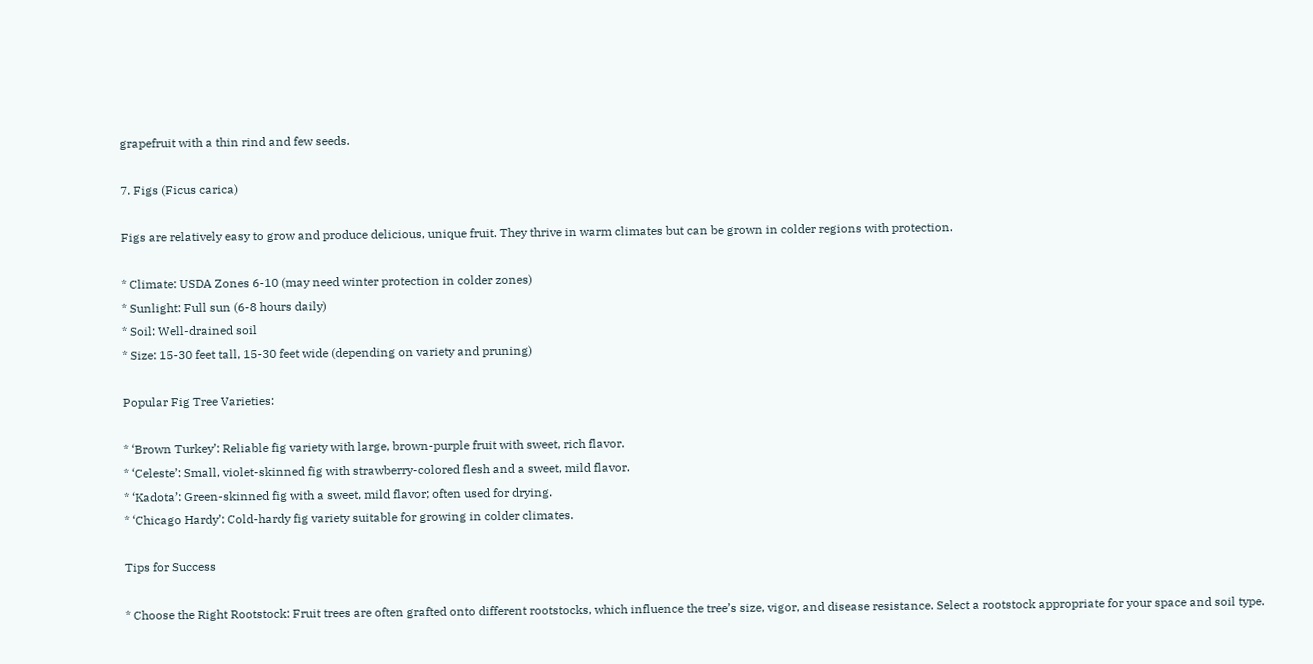grapefruit with a thin rind and few seeds.

7. Figs (Ficus carica)

Figs are relatively easy to grow and produce delicious, unique fruit. They thrive in warm climates but can be grown in colder regions with protection.

* Climate: USDA Zones 6-10 (may need winter protection in colder zones)
* Sunlight: Full sun (6-8 hours daily)
* Soil: Well-drained soil
* Size: 15-30 feet tall, 15-30 feet wide (depending on variety and pruning)

Popular Fig Tree Varieties:

* ‘Brown Turkey’: Reliable fig variety with large, brown-purple fruit with sweet, rich flavor.
* ‘Celeste’: Small, violet-skinned fig with strawberry-colored flesh and a sweet, mild flavor.
* ‘Kadota’: Green-skinned fig with a sweet, mild flavor; often used for drying.
* ‘Chicago Hardy’: Cold-hardy fig variety suitable for growing in colder climates.

Tips for Success

* Choose the Right Rootstock: Fruit trees are often grafted onto different rootstocks, which influence the tree’s size, vigor, and disease resistance. Select a rootstock appropriate for your space and soil type.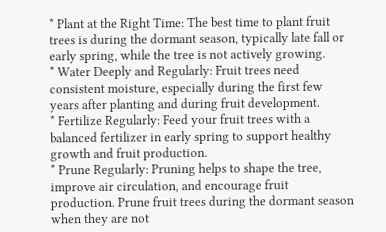* Plant at the Right Time: The best time to plant fruit trees is during the dormant season, typically late fall or early spring, while the tree is not actively growing.
* Water Deeply and Regularly: Fruit trees need consistent moisture, especially during the first few years after planting and during fruit development.
* Fertilize Regularly: Feed your fruit trees with a balanced fertilizer in early spring to support healthy growth and fruit production.
* Prune Regularly: Pruning helps to shape the tree, improve air circulation, and encourage fruit production. Prune fruit trees during the dormant season when they are not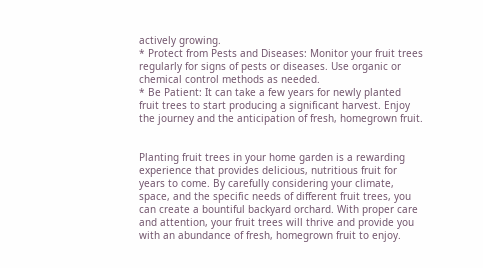actively growing.
* Protect from Pests and Diseases: Monitor your fruit trees regularly for signs of pests or diseases. Use organic or chemical control methods as needed.
* Be Patient: It can take a few years for newly planted fruit trees to start producing a significant harvest. Enjoy the journey and the anticipation of fresh, homegrown fruit.


Planting fruit trees in your home garden is a rewarding experience that provides delicious, nutritious fruit for years to come. By carefully considering your climate, space, and the specific needs of different fruit trees, you can create a bountiful backyard orchard. With proper care and attention, your fruit trees will thrive and provide you with an abundance of fresh, homegrown fruit to enjoy.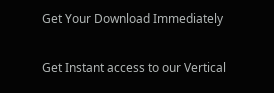Get Your Download Immediately

Get Instant access to our Vertical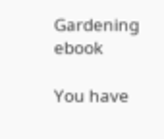Gardening ebook

You have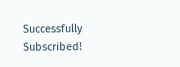Successfully Subscribed!